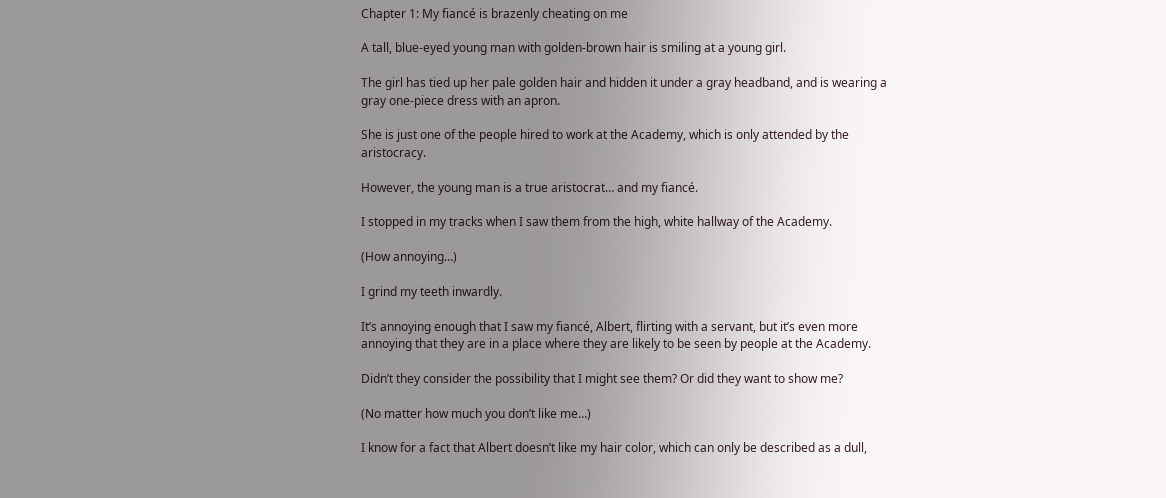Chapter 1: My fiancé is brazenly cheating on me

A tall, blue-eyed young man with golden-brown hair is smiling at a young girl.

The girl has tied up her pale golden hair and hidden it under a gray headband, and is wearing a gray one-piece dress with an apron.

She is just one of the people hired to work at the Academy, which is only attended by the aristocracy.

However, the young man is a true aristocrat… and my fiancé.

I stopped in my tracks when I saw them from the high, white hallway of the Academy.

(How annoying…)

I grind my teeth inwardly.

It’s annoying enough that I saw my fiancé, Albert, flirting with a servant, but it’s even more annoying that they are in a place where they are likely to be seen by people at the Academy.

Didn’t they consider the possibility that I might see them? Or did they want to show me?

(No matter how much you don’t like me…)

I know for a fact that Albert doesn’t like my hair color, which can only be described as a dull,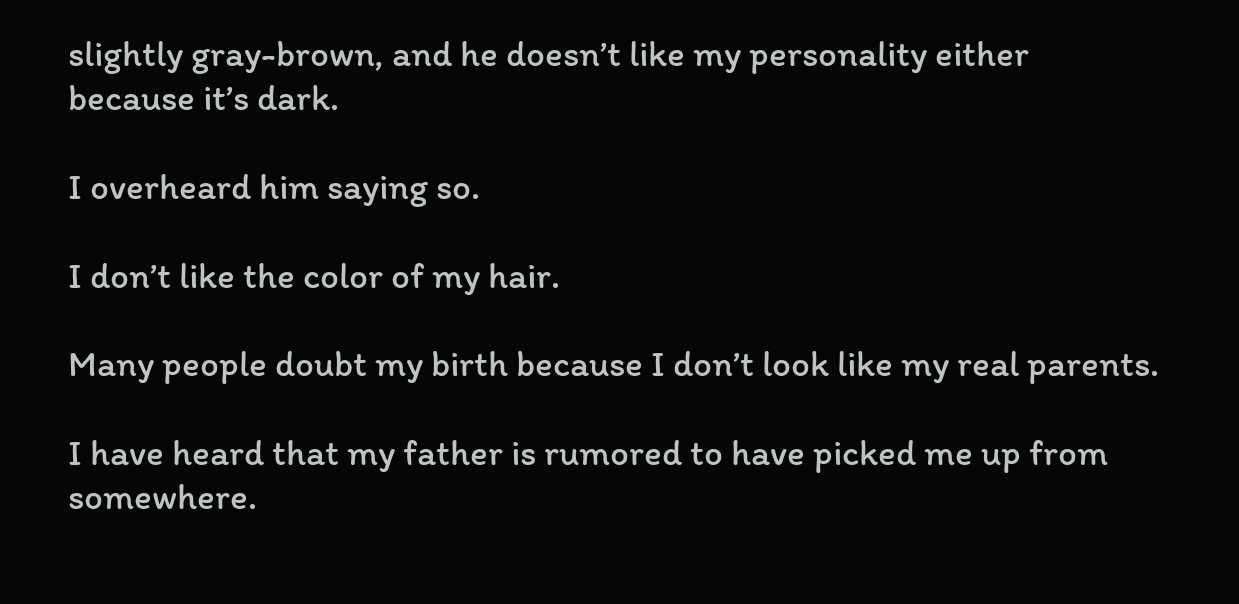slightly gray-brown, and he doesn’t like my personality either because it’s dark.

I overheard him saying so.

I don’t like the color of my hair.

Many people doubt my birth because I don’t look like my real parents.

I have heard that my father is rumored to have picked me up from somewhere.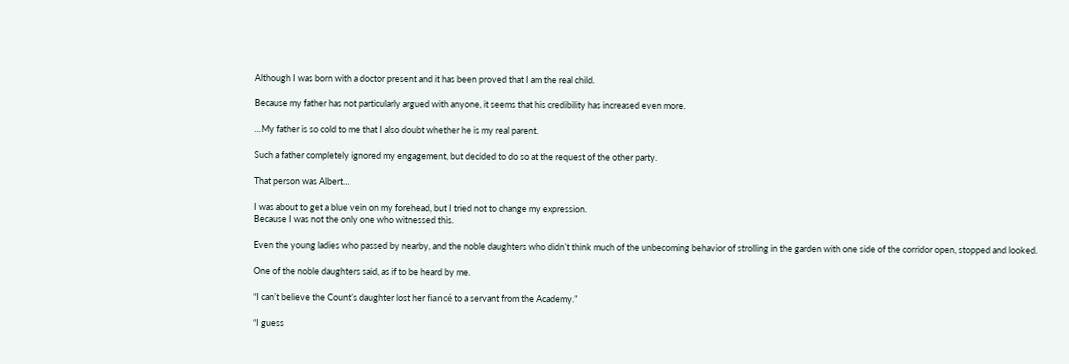Although I was born with a doctor present and it has been proved that I am the real child.

Because my father has not particularly argued with anyone, it seems that his credibility has increased even more.

…My father is so cold to me that I also doubt whether he is my real parent.

Such a father completely ignored my engagement, but decided to do so at the request of the other party.

That person was Albert…

I was about to get a blue vein on my forehead, but I tried not to change my expression.
Because I was not the only one who witnessed this.

Even the young ladies who passed by nearby, and the noble daughters who didn’t think much of the unbecoming behavior of strolling in the garden with one side of the corridor open, stopped and looked.

One of the noble daughters said, as if to be heard by me.

“I can’t believe the Count’s daughter lost her fiancé to a servant from the Academy.”

“I guess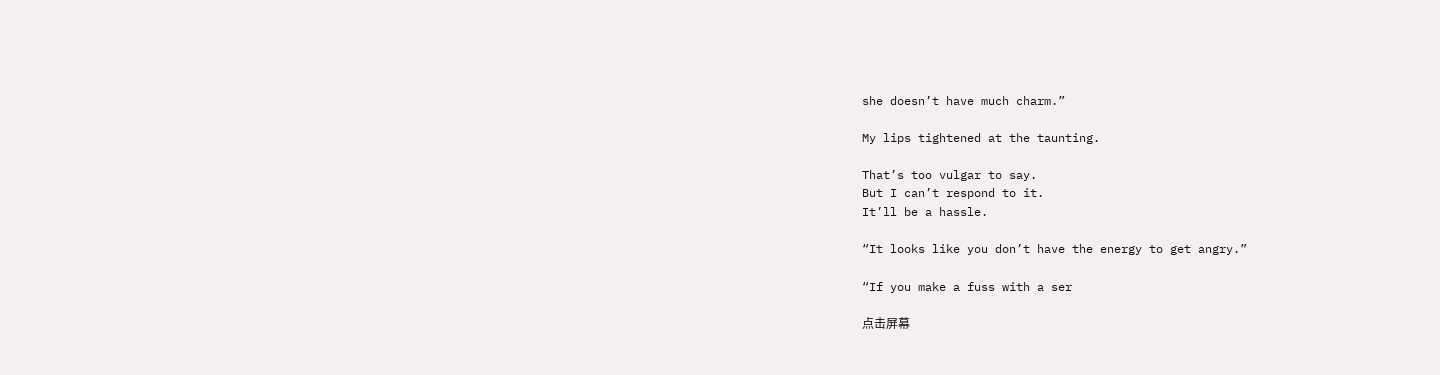she doesn’t have much charm.”

My lips tightened at the taunting.

That’s too vulgar to say.
But I can’t respond to it.
It’ll be a hassle.

“It looks like you don’t have the energy to get angry.”

“If you make a fuss with a ser

点击屏幕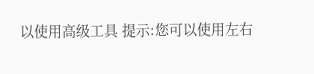以使用高级工具 提示:您可以使用左右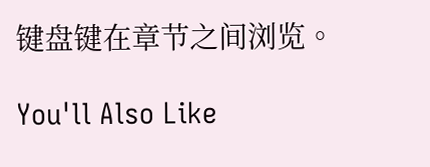键盘键在章节之间浏览。

You'll Also Like